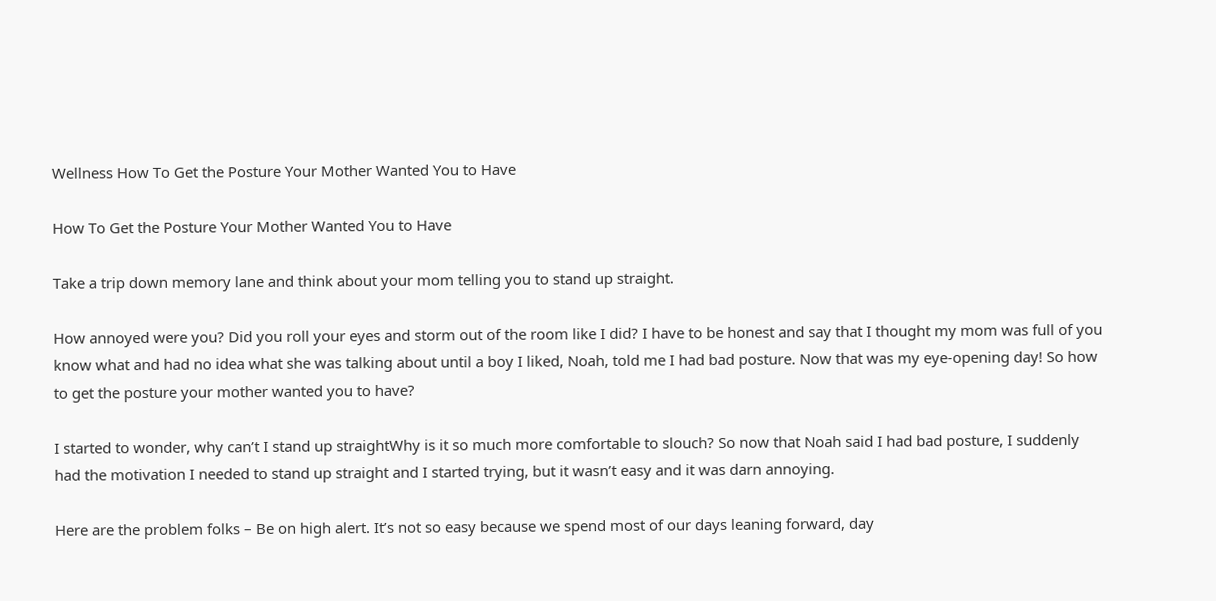Wellness How To Get the Posture Your Mother Wanted You to Have

How To Get the Posture Your Mother Wanted You to Have

Take a trip down memory lane and think about your mom telling you to stand up straight.

How annoyed were you? Did you roll your eyes and storm out of the room like I did? I have to be honest and say that I thought my mom was full of you know what and had no idea what she was talking about until a boy I liked, Noah, told me I had bad posture. Now that was my eye-opening day! So how to get the posture your mother wanted you to have?

I started to wonder, why can’t I stand up straightWhy is it so much more comfortable to slouch? So now that Noah said I had bad posture, I suddenly had the motivation I needed to stand up straight and I started trying, but it wasn’t easy and it was darn annoying.

Here are the problem folks – Be on high alert. It’s not so easy because we spend most of our days leaning forward, day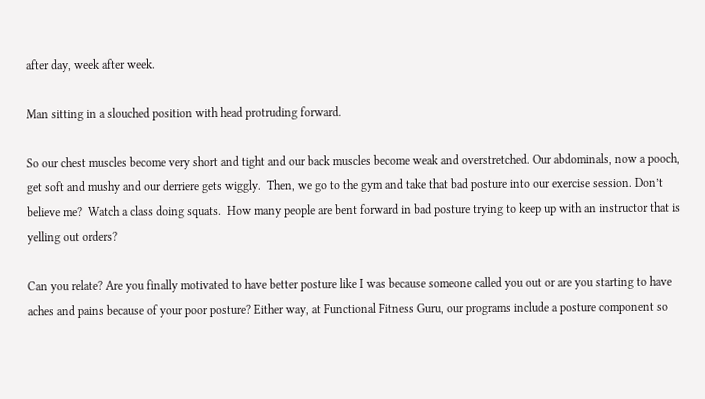after day, week after week.

Man sitting in a slouched position with head protruding forward.

So our chest muscles become very short and tight and our back muscles become weak and overstretched. Our abdominals, now a pooch, get soft and mushy and our derriere gets wiggly.  Then, we go to the gym and take that bad posture into our exercise session. Don’t believe me?  Watch a class doing squats.  How many people are bent forward in bad posture trying to keep up with an instructor that is yelling out orders?

Can you relate? Are you finally motivated to have better posture like I was because someone called you out or are you starting to have aches and pains because of your poor posture? Either way, at Functional Fitness Guru, our programs include a posture component so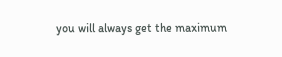you will always get the maximum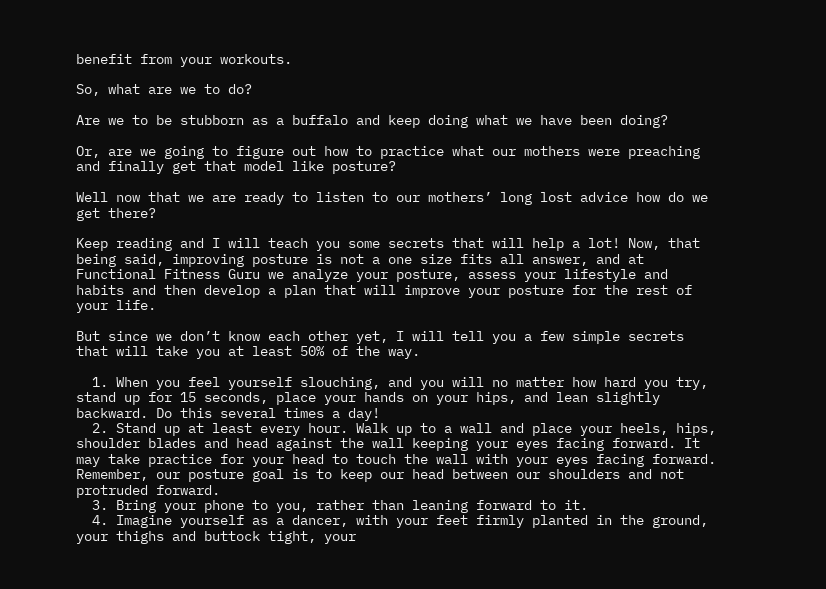benefit from your workouts.

So, what are we to do?

Are we to be stubborn as a buffalo and keep doing what we have been doing?

Or, are we going to figure out how to practice what our mothers were preaching and finally get that model like posture?

Well now that we are ready to listen to our mothers’ long lost advice how do we get there?

Keep reading and I will teach you some secrets that will help a lot! Now, that being said, improving posture is not a one size fits all answer, and at Functional Fitness Guru we analyze your posture, assess your lifestyle and habits and then develop a plan that will improve your posture for the rest of your life.

But since we don’t know each other yet, I will tell you a few simple secrets that will take you at least 50% of the way.

  1. When you feel yourself slouching, and you will no matter how hard you try, stand up for 15 seconds, place your hands on your hips, and lean slightly backward. Do this several times a day!
  2. Stand up at least every hour. Walk up to a wall and place your heels, hips, shoulder blades and head against the wall keeping your eyes facing forward. It may take practice for your head to touch the wall with your eyes facing forward.  Remember, our posture goal is to keep our head between our shoulders and not protruded forward.
  3. Bring your phone to you, rather than leaning forward to it.
  4. Imagine yourself as a dancer, with your feet firmly planted in the ground, your thighs and buttock tight, your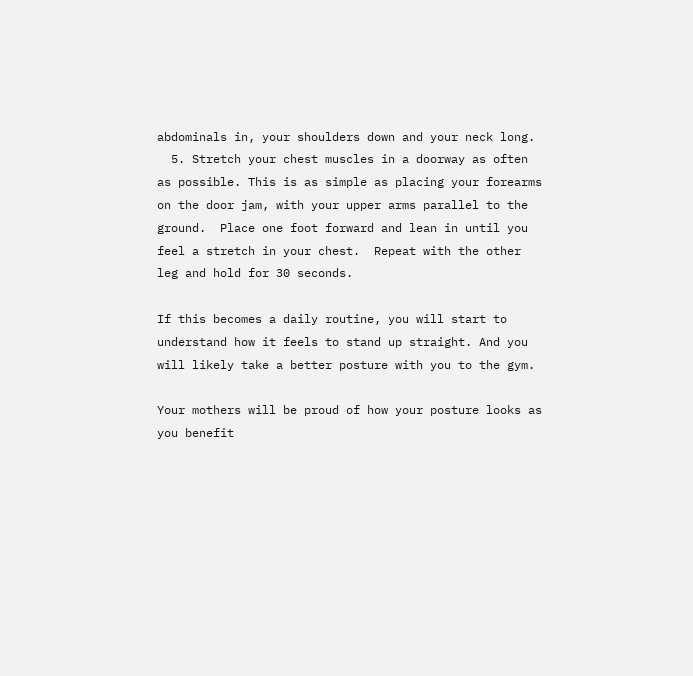abdominals in, your shoulders down and your neck long.
  5. Stretch your chest muscles in a doorway as often as possible. This is as simple as placing your forearms on the door jam, with your upper arms parallel to the ground.  Place one foot forward and lean in until you feel a stretch in your chest.  Repeat with the other leg and hold for 30 seconds.

If this becomes a daily routine, you will start to understand how it feels to stand up straight. And you will likely take a better posture with you to the gym.

Your mothers will be proud of how your posture looks as you benefit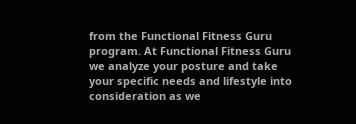from the Functional Fitness Guru program. At Functional Fitness Guru we analyze your posture and take your specific needs and lifestyle into consideration as we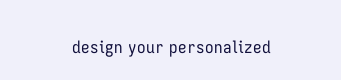design your personalized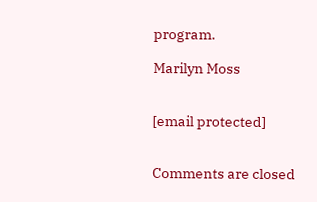program.

Marilyn Moss


[email protected]


Comments are closed